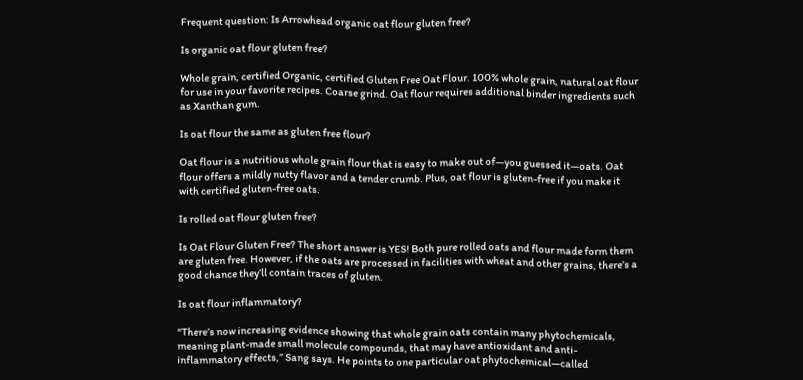Frequent question: Is Arrowhead organic oat flour gluten free?

Is organic oat flour gluten free?

Whole grain, certified Organic, certified Gluten Free Oat Flour. 100% whole grain, natural oat flour for use in your favorite recipes. Coarse grind. Oat flour requires additional binder ingredients such as Xanthan gum.

Is oat flour the same as gluten free flour?

Oat flour is a nutritious whole grain flour that is easy to make out of—you guessed it—oats. Oat flour offers a mildly nutty flavor and a tender crumb. Plus, oat flour is gluten-free if you make it with certified gluten-free oats.

Is rolled oat flour gluten free?

Is Oat Flour Gluten Free? The short answer is YES! Both pure rolled oats and flour made form them are gluten free. However, if the oats are processed in facilities with wheat and other grains, there’s a good chance they’ll contain traces of gluten.

Is oat flour inflammatory?

“There’s now increasing evidence showing that whole grain oats contain many phytochemicals, meaning plant-made small molecule compounds, that may have antioxidant and anti-inflammatory effects,” Sang says. He points to one particular oat phytochemical—called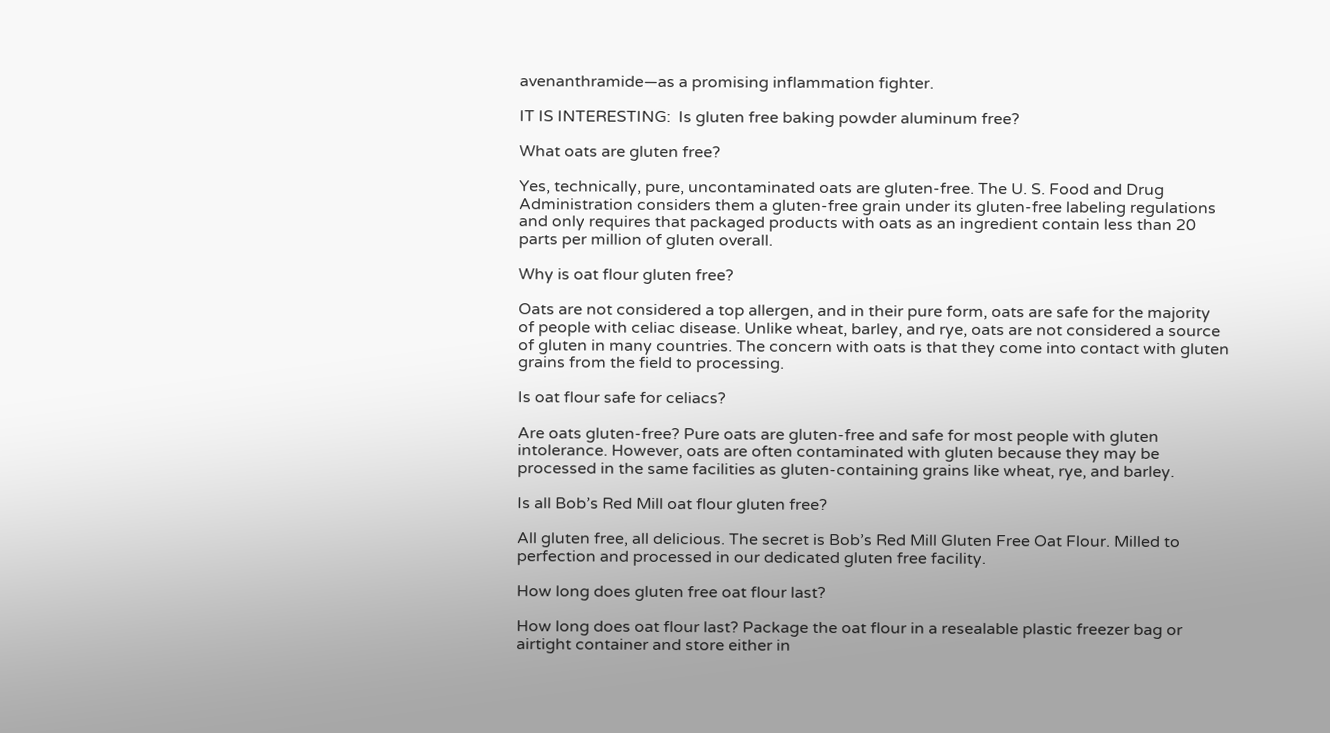avenanthramide—as a promising inflammation fighter.

IT IS INTERESTING:  Is gluten free baking powder aluminum free?

What oats are gluten free?

Yes, technically, pure, uncontaminated oats are gluten-free. The U. S. Food and Drug Administration considers them a gluten-free grain under its gluten-free labeling regulations and only requires that packaged products with oats as an ingredient contain less than 20 parts per million of gluten overall.

Why is oat flour gluten free?

Oats are not considered a top allergen, and in their pure form, oats are safe for the majority of people with celiac disease. Unlike wheat, barley, and rye, oats are not considered a source of gluten in many countries. The concern with oats is that they come into contact with gluten grains from the field to processing.

Is oat flour safe for celiacs?

Are oats gluten-free? Pure oats are gluten-free and safe for most people with gluten intolerance. However, oats are often contaminated with gluten because they may be processed in the same facilities as gluten-containing grains like wheat, rye, and barley.

Is all Bob’s Red Mill oat flour gluten free?

All gluten free, all delicious. The secret is Bob’s Red Mill Gluten Free Oat Flour. Milled to perfection and processed in our dedicated gluten free facility.

How long does gluten free oat flour last?

How long does oat flour last? Package the oat flour in a resealable plastic freezer bag or airtight container and store either in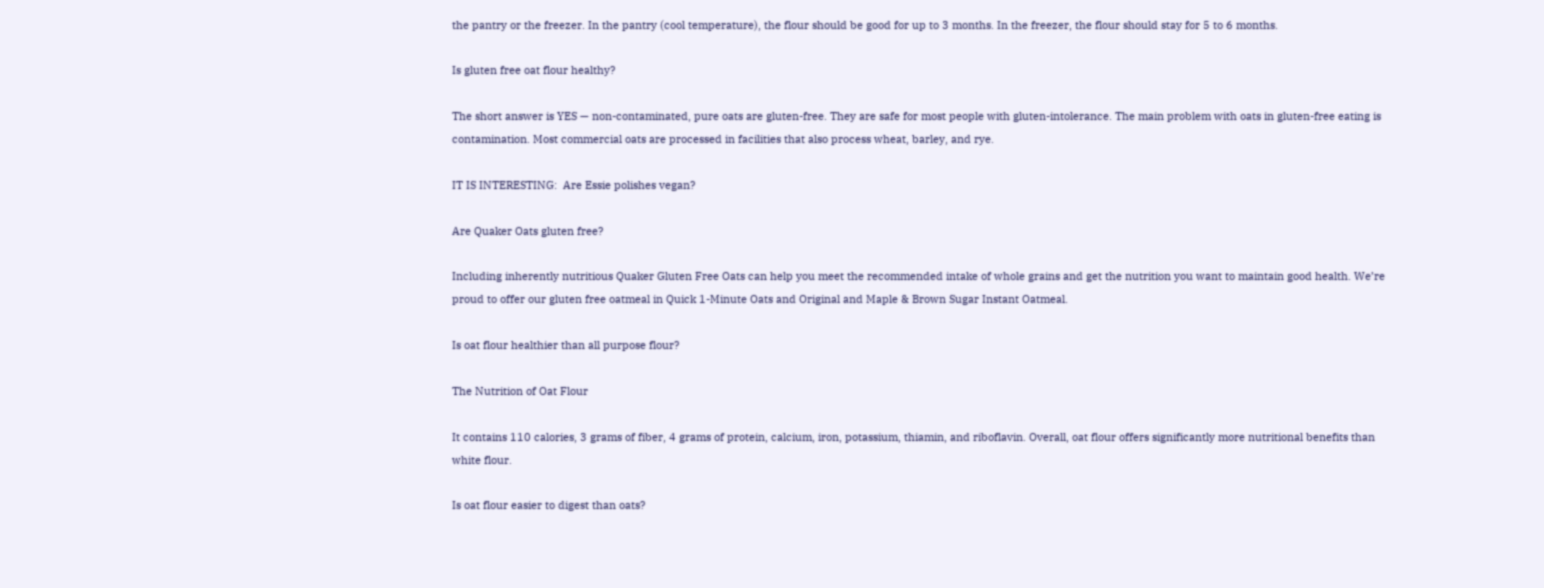the pantry or the freezer. In the pantry (cool temperature), the flour should be good for up to 3 months. In the freezer, the flour should stay for 5 to 6 months.

Is gluten free oat flour healthy?

The short answer is YES — non-contaminated, pure oats are gluten-free. They are safe for most people with gluten-intolerance. The main problem with oats in gluten-free eating is contamination. Most commercial oats are processed in facilities that also process wheat, barley, and rye.

IT IS INTERESTING:  Are Essie polishes vegan?

Are Quaker Oats gluten free?

Including inherently nutritious Quaker Gluten Free Oats can help you meet the recommended intake of whole grains and get the nutrition you want to maintain good health. We’re proud to offer our gluten free oatmeal in Quick 1-Minute Oats and Original and Maple & Brown Sugar Instant Oatmeal.

Is oat flour healthier than all purpose flour?

The Nutrition of Oat Flour

It contains 110 calories, 3 grams of fiber, 4 grams of protein, calcium, iron, potassium, thiamin, and riboflavin. Overall, oat flour offers significantly more nutritional benefits than white flour.

Is oat flour easier to digest than oats?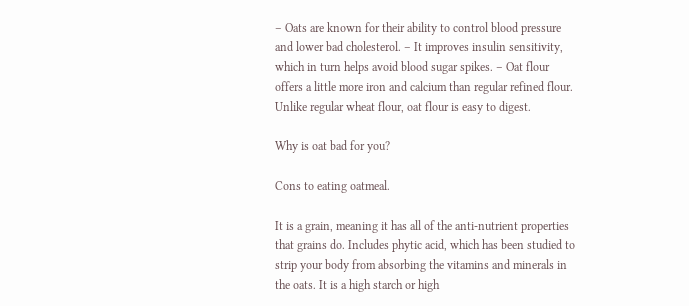– Oats are known for their ability to control blood pressure and lower bad cholesterol. – It improves insulin sensitivity, which in turn helps avoid blood sugar spikes. – Oat flour offers a little more iron and calcium than regular refined flour. Unlike regular wheat flour, oat flour is easy to digest.

Why is oat bad for you?

Cons to eating oatmeal.

It is a grain, meaning it has all of the anti-nutrient properties that grains do. Includes phytic acid, which has been studied to strip your body from absorbing the vitamins and minerals in the oats. It is a high starch or high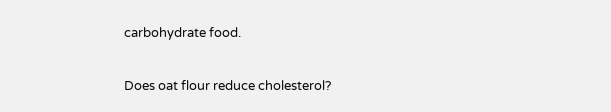carbohydrate food.

Does oat flour reduce cholesterol?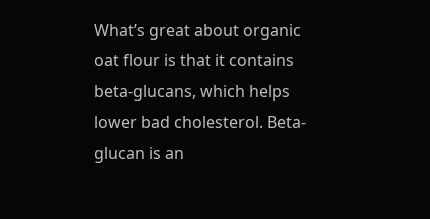What’s great about organic oat flour is that it contains beta-glucans, which helps lower bad cholesterol. Beta-glucan is an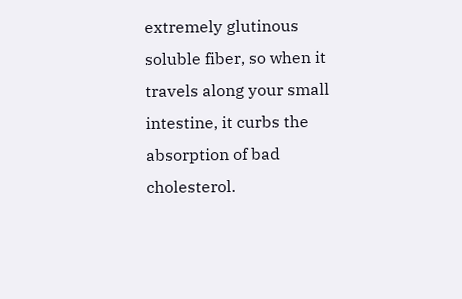extremely glutinous soluble fiber, so when it travels along your small intestine, it curbs the absorption of bad cholesterol.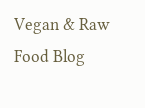Vegan & Raw Food Blog